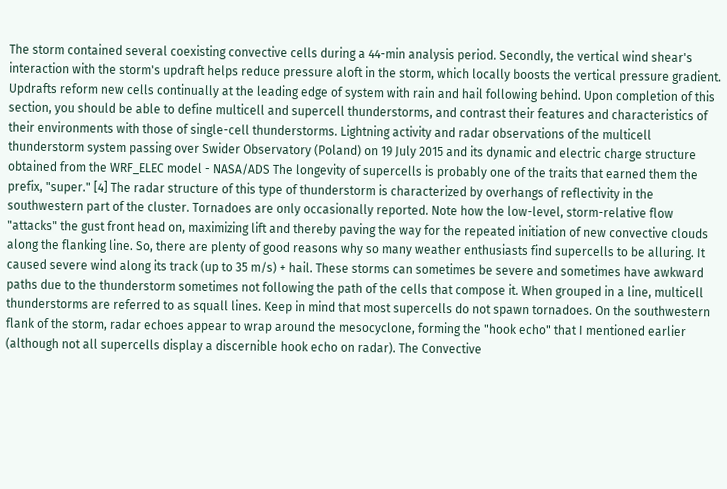The storm contained several coexisting convective cells during a 44-min analysis period. Secondly, the vertical wind shear's interaction with the storm's updraft helps reduce pressure aloft in the storm, which locally boosts the vertical pressure gradient. Updrafts reform new cells continually at the leading edge of system with rain and hail following behind. Upon completion of this section, you should be able to define multicell and supercell thunderstorms, and contrast their features and characteristics of their environments with those of single-cell thunderstorms. Lightning activity and radar observations of the multicell thunderstorm system passing over Swider Observatory (Poland) on 19 July 2015 and its dynamic and electric charge structure obtained from the WRF_ELEC model - NASA/ADS The longevity of supercells is probably one of the traits that earned them the prefix, "super." [4] The radar structure of this type of thunderstorm is characterized by overhangs of reflectivity in the southwestern part of the cluster. Tornadoes are only occasionally reported. Note how the low-level, storm-relative flow "attacks" the gust front head on, maximizing lift and thereby paving the way for the repeated initiation of new convective clouds along the flanking line. So, there are plenty of good reasons why so many weather enthusiasts find supercells to be alluring. It caused severe wind along its track (up to 35 m/s) + hail. These storms can sometimes be severe and sometimes have awkward paths due to the thunderstorm sometimes not following the path of the cells that compose it. When grouped in a line, multicell thunderstorms are referred to as squall lines. Keep in mind that most supercells do not spawn tornadoes. On the southwestern flank of the storm, radar echoes appear to wrap around the mesocyclone, forming the "hook echo" that I mentioned earlier (although not all supercells display a discernible hook echo on radar). The Convective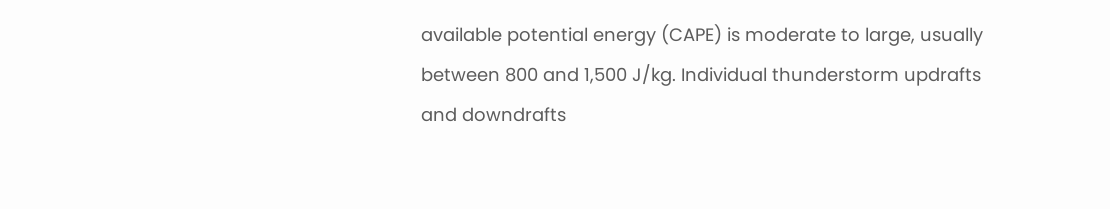available potential energy (CAPE) is moderate to large, usually between 800 and 1,500 J/kg. Individual thunderstorm updrafts and downdrafts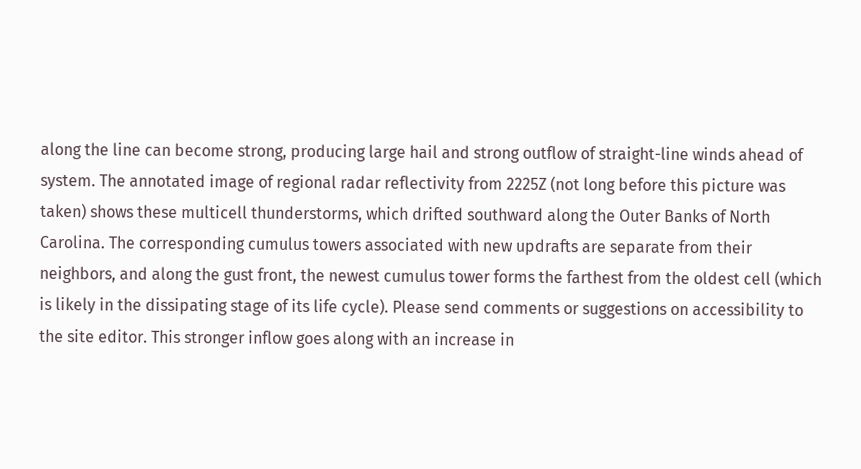along the line can become strong, producing large hail and strong outflow of straight-line winds ahead of system. The annotated image of regional radar reflectivity from 2225Z (not long before this picture was taken) shows these multicell thunderstorms, which drifted southward along the Outer Banks of North Carolina. The corresponding cumulus towers associated with new updrafts are separate from their neighbors, and along the gust front, the newest cumulus tower forms the farthest from the oldest cell (which is likely in the dissipating stage of its life cycle). Please send comments or suggestions on accessibility to the site editor. This stronger inflow goes along with an increase in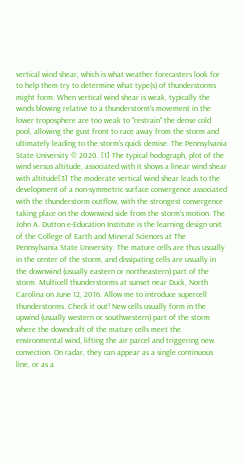vertical wind shear, which is what weather forecasters look for to help them try to determine what type(s) of thunderstorms might form. When vertical wind shear is weak, typically the winds blowing relative to a thunderstorm's movement in the lower troposphere are too weak to "restrain" the dense cold pool, allowing the gust front to race away from the storm and ultimately leading to the storm's quick demise. The Pennsylvania State University © 2020. [1] The typical hodograph, plot of the wind versus altitude, associated with it shows a linear wind shear with altitude[3] The moderate vertical wind shear leads to the development of a non-symmetric surface convergence associated with the thunderstorm outflow, with the strongest convergence taking place on the downwind side from the storm's motion. The John A. Dutton e-Education Institute is the learning design unit of the College of Earth and Mineral Sciences at The Pennsylvania State University. The mature cells are thus usually in the center of the storm, and dissipating cells are usually in the downwind (usually eastern or northeastern) part of the storm. Multicell thunderstorms at sunset near Duck, North Carolina on June 12, 2016. Allow me to introduce supercell thunderstorms. Check it out! New cells usually form in the upwind (usually western or southwestern) part of the storm where the downdraft of the mature cells meet the environmental wind, lifting the air parcel and triggering new convection. On radar, they can appear as a single continuous line, or as a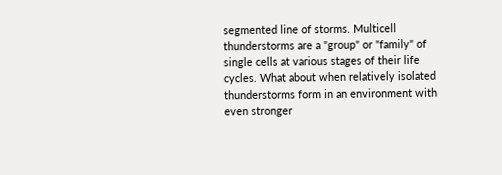segmented line of storms. Multicell thunderstorms are a "group" or "family" of single cells at various stages of their life cycles. What about when relatively isolated thunderstorms form in an environment with even stronger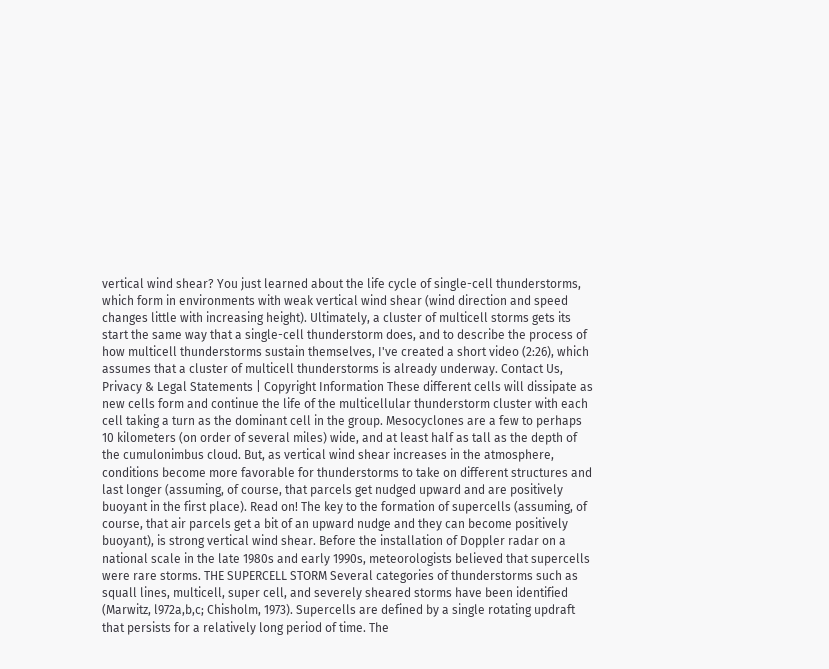vertical wind shear? You just learned about the life cycle of single-cell thunderstorms, which form in environments with weak vertical wind shear (wind direction and speed changes little with increasing height). Ultimately, a cluster of multicell storms gets its start the same way that a single-cell thunderstorm does, and to describe the process of how multicell thunderstorms sustain themselves, I've created a short video (2:26), which assumes that a cluster of multicell thunderstorms is already underway. Contact Us, Privacy & Legal Statements | Copyright Information These different cells will dissipate as new cells form and continue the life of the multicellular thunderstorm cluster with each cell taking a turn as the dominant cell in the group. Mesocyclones are a few to perhaps 10 kilometers (on order of several miles) wide, and at least half as tall as the depth of the cumulonimbus cloud. But, as vertical wind shear increases in the atmosphere, conditions become more favorable for thunderstorms to take on different structures and last longer (assuming, of course, that parcels get nudged upward and are positively buoyant in the first place). Read on! The key to the formation of supercells (assuming, of course, that air parcels get a bit of an upward nudge and they can become positively buoyant), is strong vertical wind shear. Before the installation of Doppler radar on a national scale in the late 1980s and early 1990s, meteorologists believed that supercells were rare storms. THE SUPERCELL STORM Several categories of thunderstorms such as squall lines, multicell, super cell, and severely sheared storms have been identified (Marwitz, l972a,b,c; Chisholm, 1973). Supercells are defined by a single rotating updraft that persists for a relatively long period of time. The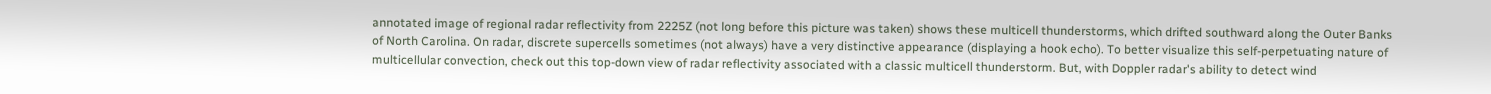annotated image of regional radar reflectivity from 2225Z (not long before this picture was taken) shows these multicell thunderstorms, which drifted southward along the Outer Banks of North Carolina. On radar, discrete supercells sometimes (not always) have a very distinctive appearance (displaying a hook echo). To better visualize this self-perpetuating nature of multicellular convection, check out this top-down view of radar reflectivity associated with a classic multicell thunderstorm. But, with Doppler radar's ability to detect wind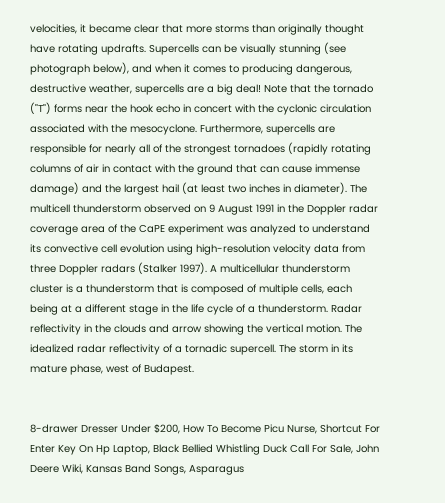velocities, it became clear that more storms than originally thought have rotating updrafts. Supercells can be visually stunning (see photograph below), and when it comes to producing dangerous, destructive weather, supercells are a big deal! Note that the tornado ("T") forms near the hook echo in concert with the cyclonic circulation associated with the mesocyclone. Furthermore, supercells are responsible for nearly all of the strongest tornadoes (rapidly rotating columns of air in contact with the ground that can cause immense damage) and the largest hail (at least two inches in diameter). The multicell thunderstorm observed on 9 August 1991 in the Doppler radar coverage area of the CaPE experiment was analyzed to understand its convective cell evolution using high-resolution velocity data from three Doppler radars (Stalker 1997). A multicellular thunderstorm cluster is a thunderstorm that is composed of multiple cells, each being at a different stage in the life cycle of a thunderstorm. Radar reflectivity in the clouds and arrow showing the vertical motion. The idealized radar reflectivity of a tornadic supercell. The storm in its mature phase, west of Budapest.


8-drawer Dresser Under $200, How To Become Picu Nurse, Shortcut For Enter Key On Hp Laptop, Black Bellied Whistling Duck Call For Sale, John Deere Wiki, Kansas Band Songs, Asparagus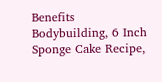Benefits Bodybuilding, 6 Inch Sponge Cake Recipe,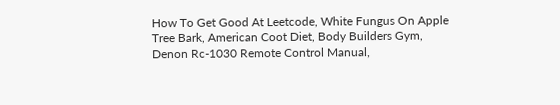How To Get Good At Leetcode, White Fungus On Apple Tree Bark, American Coot Diet, Body Builders Gym, Denon Rc-1030 Remote Control Manual,